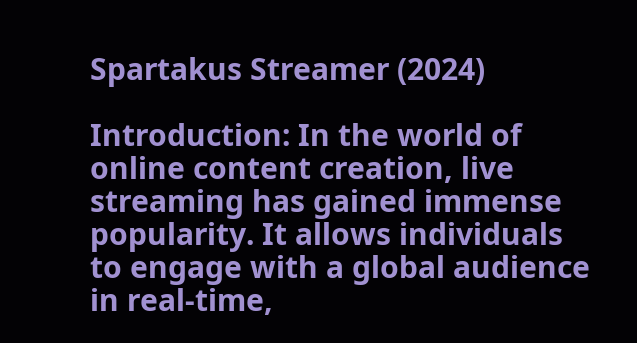Spartakus Streamer (2024)

Introduction: In the world of online content creation, live streaming has gained immense popularity. It allows individuals to engage with a global audience in real-time,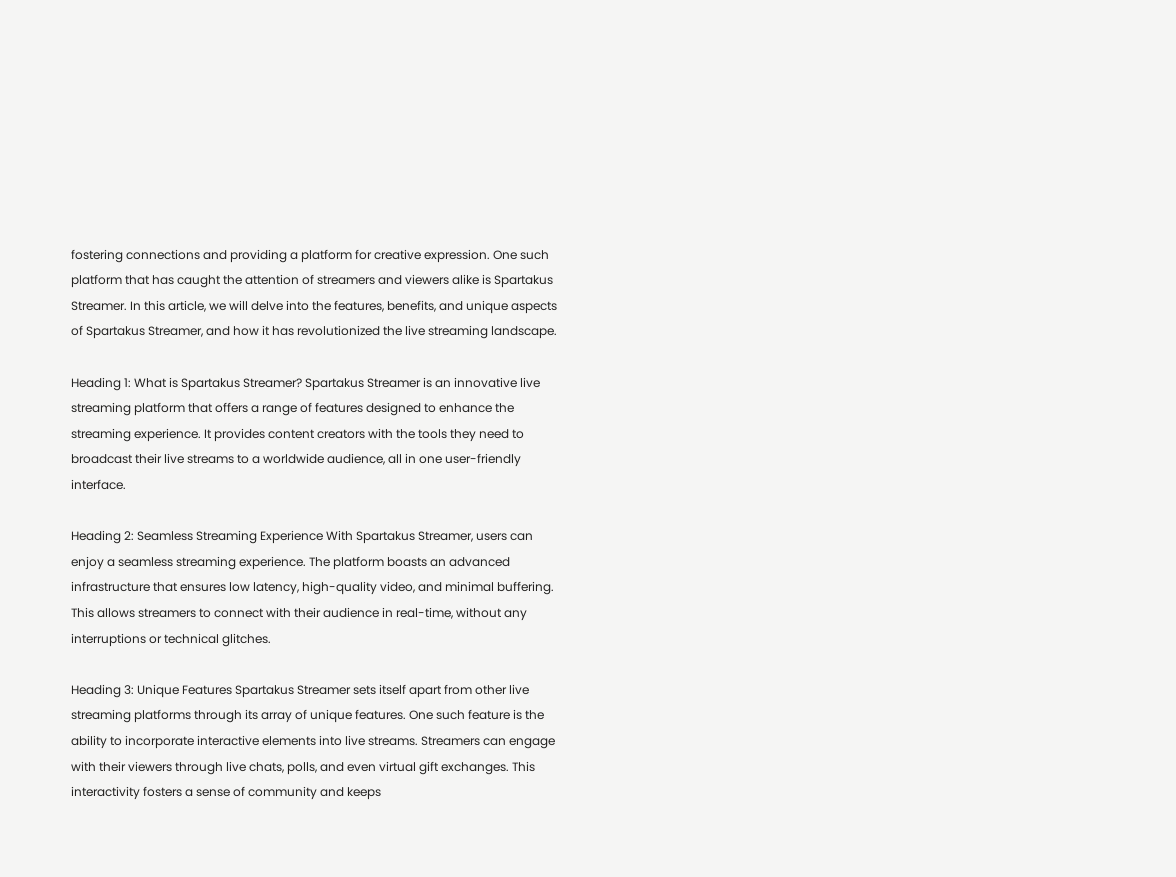fostering connections and providing a platform for creative expression. One such platform that has caught the attention of streamers and viewers alike is Spartakus Streamer. In this article, we will delve into the features, benefits, and unique aspects of Spartakus Streamer, and how it has revolutionized the live streaming landscape.

Heading 1: What is Spartakus Streamer? Spartakus Streamer is an innovative live streaming platform that offers a range of features designed to enhance the streaming experience. It provides content creators with the tools they need to broadcast their live streams to a worldwide audience, all in one user-friendly interface.

Heading 2: Seamless Streaming Experience With Spartakus Streamer, users can enjoy a seamless streaming experience. The platform boasts an advanced infrastructure that ensures low latency, high-quality video, and minimal buffering. This allows streamers to connect with their audience in real-time, without any interruptions or technical glitches.

Heading 3: Unique Features Spartakus Streamer sets itself apart from other live streaming platforms through its array of unique features. One such feature is the ability to incorporate interactive elements into live streams. Streamers can engage with their viewers through live chats, polls, and even virtual gift exchanges. This interactivity fosters a sense of community and keeps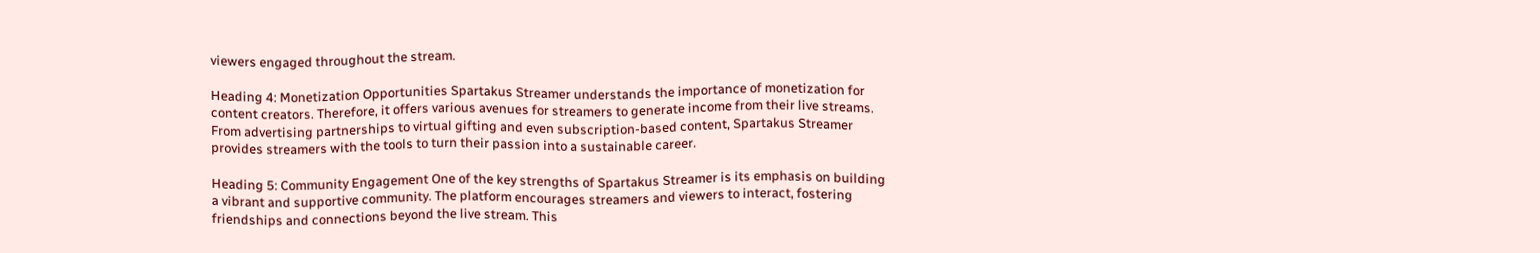viewers engaged throughout the stream.

Heading 4: Monetization Opportunities Spartakus Streamer understands the importance of monetization for content creators. Therefore, it offers various avenues for streamers to generate income from their live streams. From advertising partnerships to virtual gifting and even subscription-based content, Spartakus Streamer provides streamers with the tools to turn their passion into a sustainable career.

Heading 5: Community Engagement One of the key strengths of Spartakus Streamer is its emphasis on building a vibrant and supportive community. The platform encourages streamers and viewers to interact, fostering friendships and connections beyond the live stream. This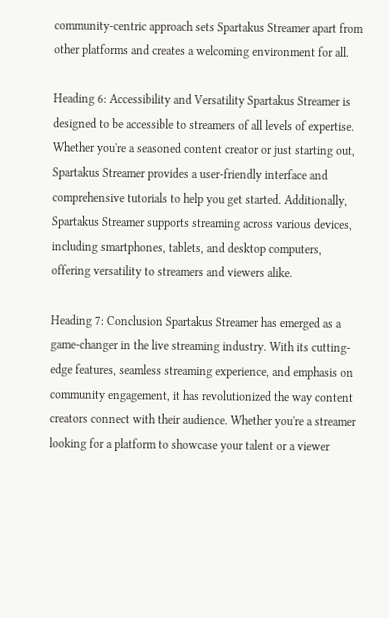community-centric approach sets Spartakus Streamer apart from other platforms and creates a welcoming environment for all.

Heading 6: Accessibility and Versatility Spartakus Streamer is designed to be accessible to streamers of all levels of expertise. Whether you're a seasoned content creator or just starting out, Spartakus Streamer provides a user-friendly interface and comprehensive tutorials to help you get started. Additionally, Spartakus Streamer supports streaming across various devices, including smartphones, tablets, and desktop computers, offering versatility to streamers and viewers alike.

Heading 7: Conclusion Spartakus Streamer has emerged as a game-changer in the live streaming industry. With its cutting-edge features, seamless streaming experience, and emphasis on community engagement, it has revolutionized the way content creators connect with their audience. Whether you're a streamer looking for a platform to showcase your talent or a viewer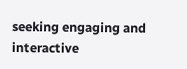seeking engaging and interactive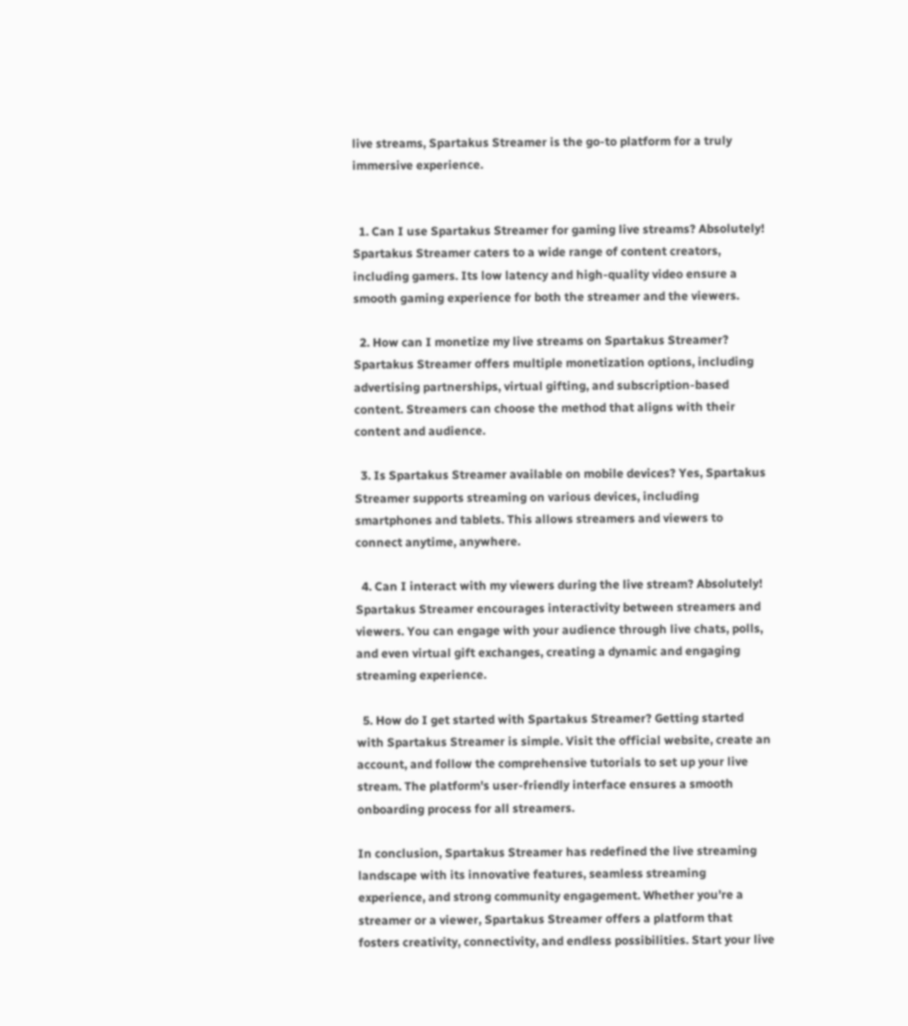live streams, Spartakus Streamer is the go-to platform for a truly immersive experience.


  1. Can I use Spartakus Streamer for gaming live streams? Absolutely! Spartakus Streamer caters to a wide range of content creators, including gamers. Its low latency and high-quality video ensure a smooth gaming experience for both the streamer and the viewers.

  2. How can I monetize my live streams on Spartakus Streamer? Spartakus Streamer offers multiple monetization options, including advertising partnerships, virtual gifting, and subscription-based content. Streamers can choose the method that aligns with their content and audience.

  3. Is Spartakus Streamer available on mobile devices? Yes, Spartakus Streamer supports streaming on various devices, including smartphones and tablets. This allows streamers and viewers to connect anytime, anywhere.

  4. Can I interact with my viewers during the live stream? Absolutely! Spartakus Streamer encourages interactivity between streamers and viewers. You can engage with your audience through live chats, polls, and even virtual gift exchanges, creating a dynamic and engaging streaming experience.

  5. How do I get started with Spartakus Streamer? Getting started with Spartakus Streamer is simple. Visit the official website, create an account, and follow the comprehensive tutorials to set up your live stream. The platform's user-friendly interface ensures a smooth onboarding process for all streamers.

In conclusion, Spartakus Streamer has redefined the live streaming landscape with its innovative features, seamless streaming experience, and strong community engagement. Whether you're a streamer or a viewer, Spartakus Streamer offers a platform that fosters creativity, connectivity, and endless possibilities. Start your live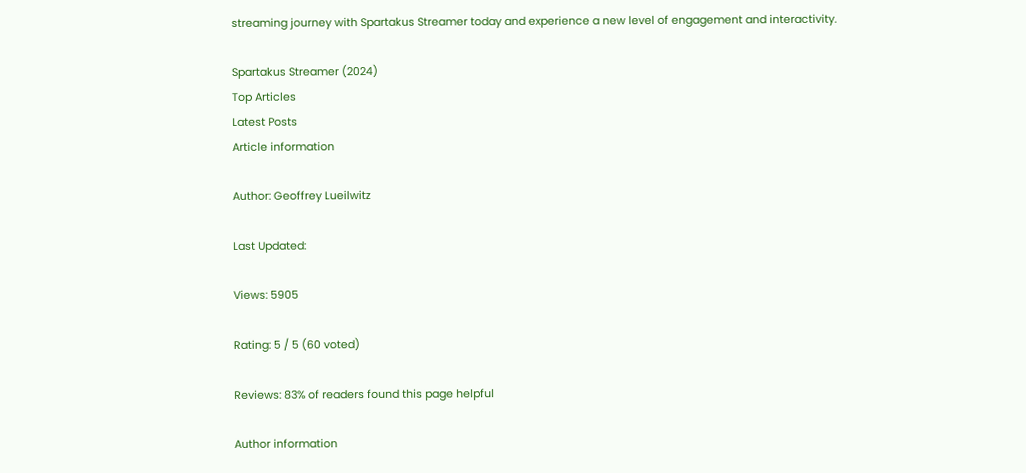streaming journey with Spartakus Streamer today and experience a new level of engagement and interactivity.

Spartakus Streamer (2024)
Top Articles
Latest Posts
Article information

Author: Geoffrey Lueilwitz

Last Updated:

Views: 5905

Rating: 5 / 5 (60 voted)

Reviews: 83% of readers found this page helpful

Author information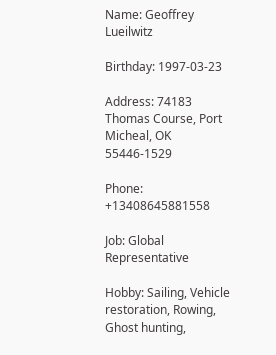Name: Geoffrey Lueilwitz

Birthday: 1997-03-23

Address: 74183 Thomas Course, Port Micheal, OK 55446-1529

Phone: +13408645881558

Job: Global Representative

Hobby: Sailing, Vehicle restoration, Rowing, Ghost hunting,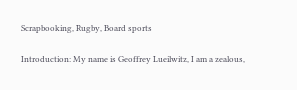Scrapbooking, Rugby, Board sports

Introduction: My name is Geoffrey Lueilwitz, I am a zealous,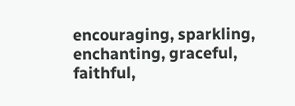encouraging, sparkling, enchanting, graceful, faithful,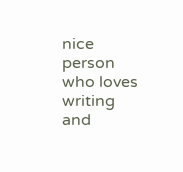nice person who loves writing and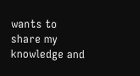wants to share my knowledge and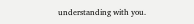understanding with you.